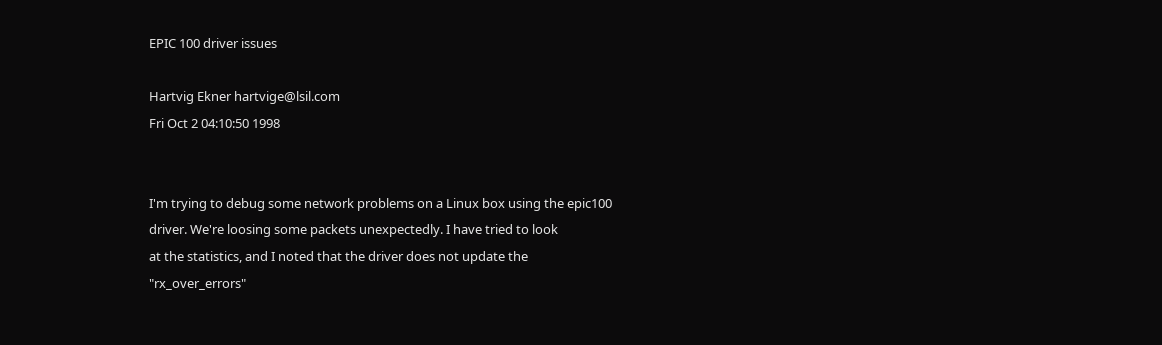EPIC 100 driver issues

Hartvig Ekner hartvige@lsil.com
Fri Oct 2 04:10:50 1998


I'm trying to debug some network problems on a Linux box using the epic100
driver. We're loosing some packets unexpectedly. I have tried to look
at the statistics, and I noted that the driver does not update the
"rx_over_errors"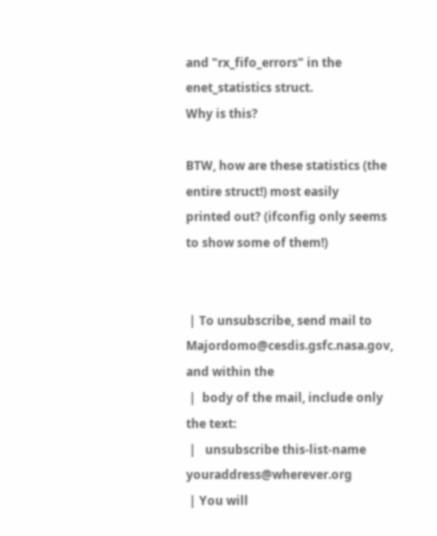and "rx_fifo_errors" in the enet_statistics struct.
Why is this?

BTW, how are these statistics (the entire struct!) most easily
printed out? (ifconfig only seems to show some of them!)


 | To unsubscribe, send mail to Majordomo@cesdis.gsfc.nasa.gov, and within the
 |  body of the mail, include only the text:
 |   unsubscribe this-list-name youraddress@wherever.org
 | You will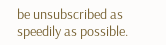be unsubscribed as speedily as possible.